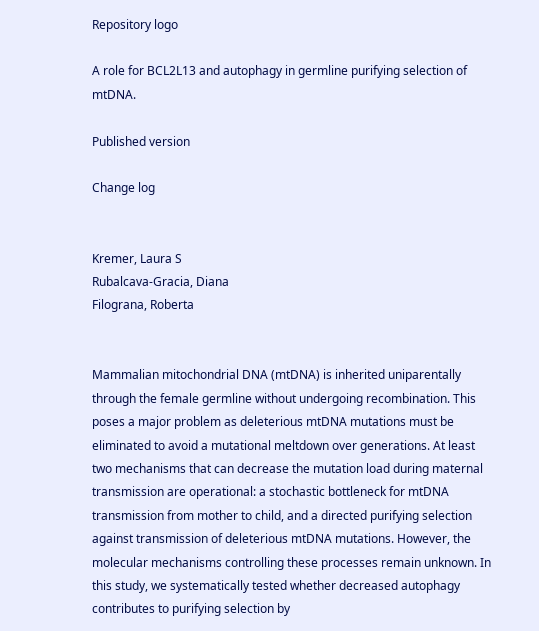Repository logo

A role for BCL2L13 and autophagy in germline purifying selection of mtDNA.

Published version

Change log


Kremer, Laura S
Rubalcava-Gracia, Diana
Filograna, Roberta


Mammalian mitochondrial DNA (mtDNA) is inherited uniparentally through the female germline without undergoing recombination. This poses a major problem as deleterious mtDNA mutations must be eliminated to avoid a mutational meltdown over generations. At least two mechanisms that can decrease the mutation load during maternal transmission are operational: a stochastic bottleneck for mtDNA transmission from mother to child, and a directed purifying selection against transmission of deleterious mtDNA mutations. However, the molecular mechanisms controlling these processes remain unknown. In this study, we systematically tested whether decreased autophagy contributes to purifying selection by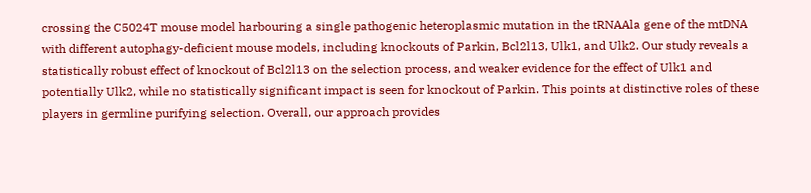crossing the C5024T mouse model harbouring a single pathogenic heteroplasmic mutation in the tRNAAla gene of the mtDNA with different autophagy-deficient mouse models, including knockouts of Parkin, Bcl2l13, Ulk1, and Ulk2. Our study reveals a statistically robust effect of knockout of Bcl2l13 on the selection process, and weaker evidence for the effect of Ulk1 and potentially Ulk2, while no statistically significant impact is seen for knockout of Parkin. This points at distinctive roles of these players in germline purifying selection. Overall, our approach provides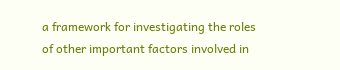a framework for investigating the roles of other important factors involved in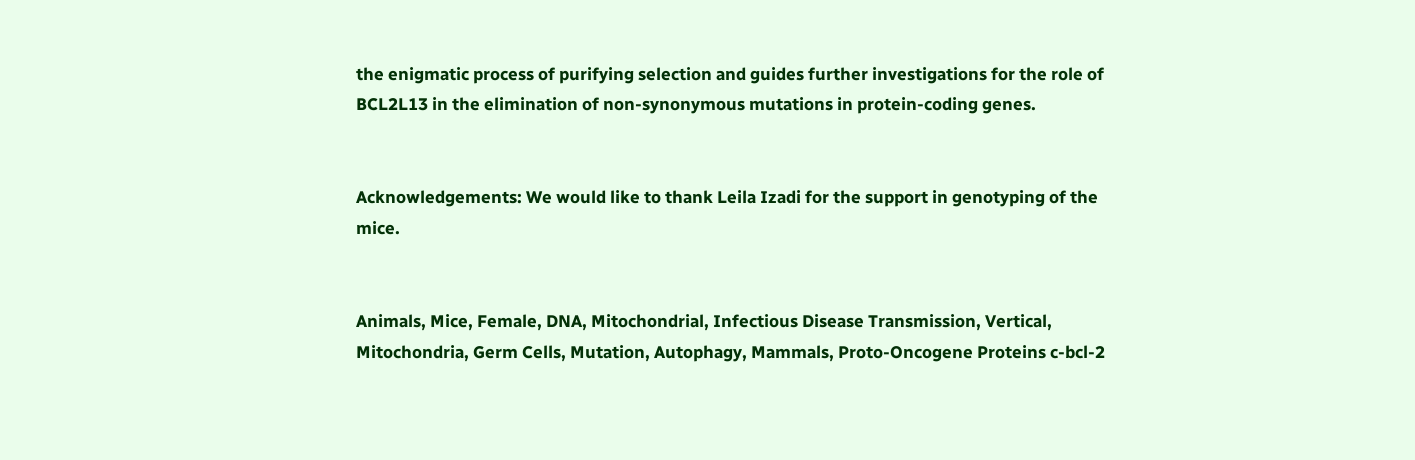the enigmatic process of purifying selection and guides further investigations for the role of BCL2L13 in the elimination of non-synonymous mutations in protein-coding genes.


Acknowledgements: We would like to thank Leila Izadi for the support in genotyping of the mice.


Animals, Mice, Female, DNA, Mitochondrial, Infectious Disease Transmission, Vertical, Mitochondria, Germ Cells, Mutation, Autophagy, Mammals, Proto-Oncogene Proteins c-bcl-2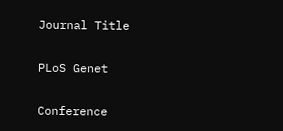Journal Title

PLoS Genet

Conference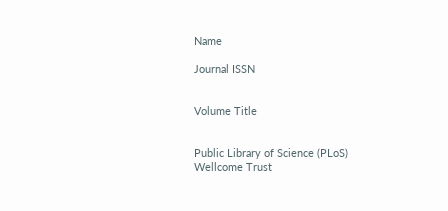Name

Journal ISSN


Volume Title


Public Library of Science (PLoS)
Wellcome Trust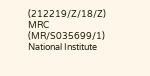(212219/Z/18/Z)
MRC (MR/S035699/1)
National Institute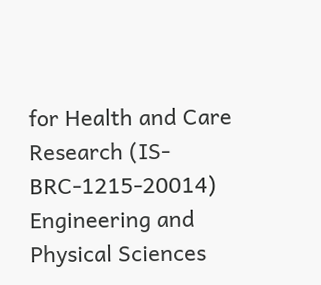for Health and Care Research (IS-BRC-1215-20014)
Engineering and Physical Sciences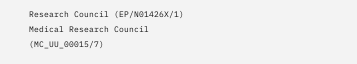Research Council (EP/N01426X/1)
Medical Research Council (MC_UU_00015/7)